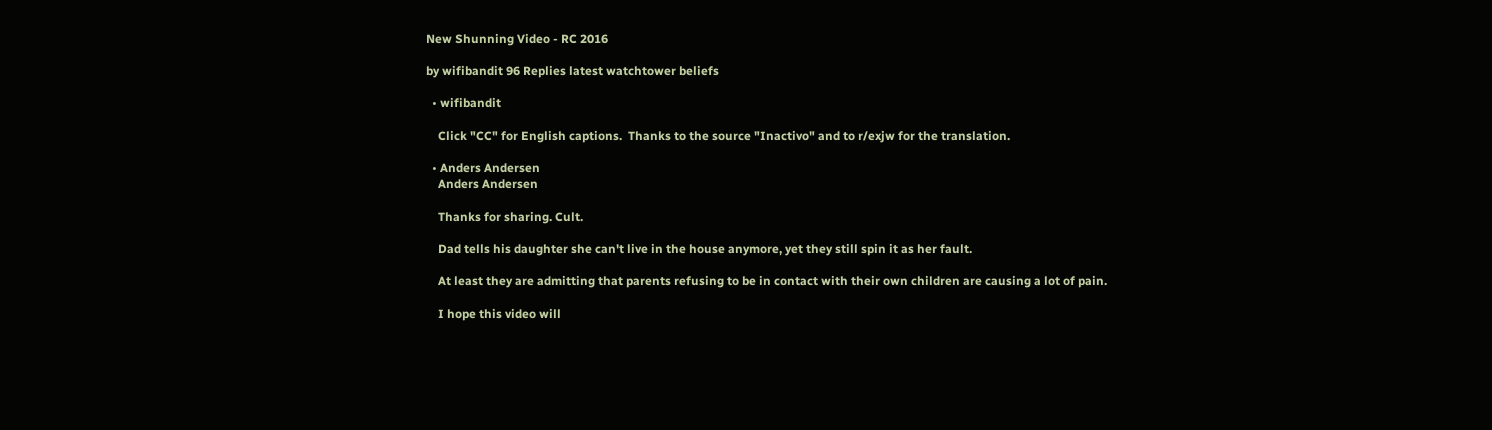New Shunning Video - RC 2016

by wifibandit 96 Replies latest watchtower beliefs

  • wifibandit

    Click "CC" for English captions.  Thanks to the source "Inactivo" and to r/exjw for the translation.

  • Anders Andersen
    Anders Andersen

    Thanks for sharing. Cult.

    Dad tells his daughter she can't live in the house anymore, yet they still spin it as her fault.

    At least they are admitting that parents refusing to be in contact with their own children are causing a lot of pain.

    I hope this video will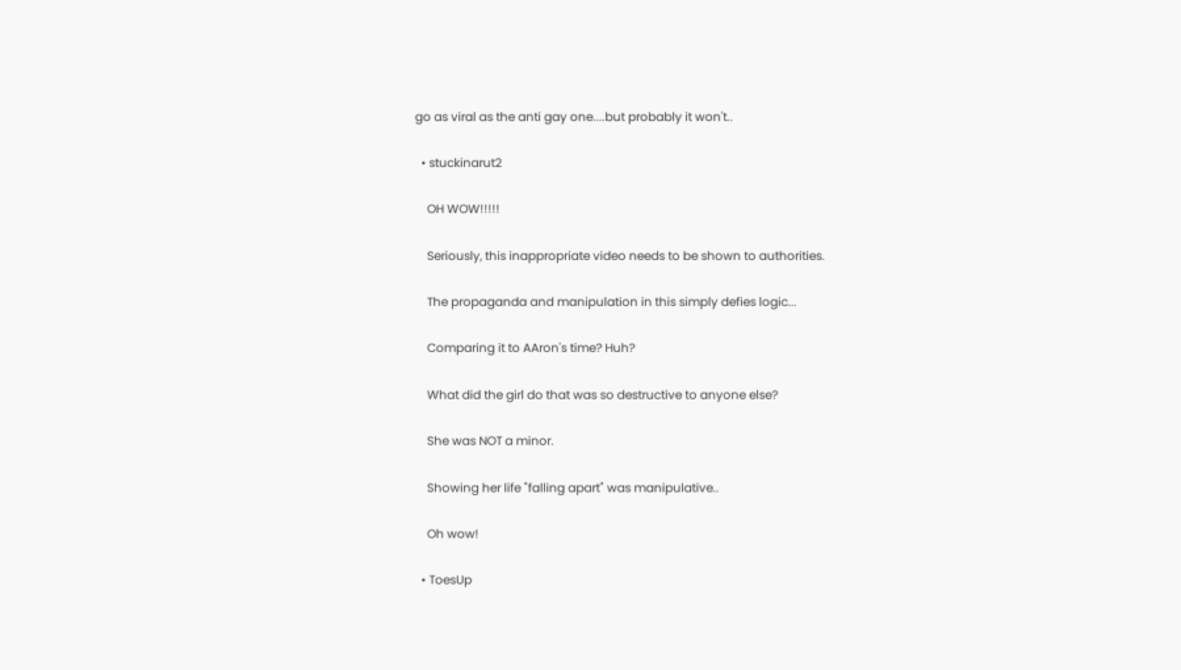go as viral as the anti gay one....but probably it won't..

  • stuckinarut2

    OH WOW!!!!!

    Seriously, this inappropriate video needs to be shown to authorities.

    The propaganda and manipulation in this simply defies logic...

    Comparing it to AAron's time? Huh?

    What did the girl do that was so destructive to anyone else?

    She was NOT a minor.

    Showing her life "falling apart" was manipulative..

    Oh wow!

  • ToesUp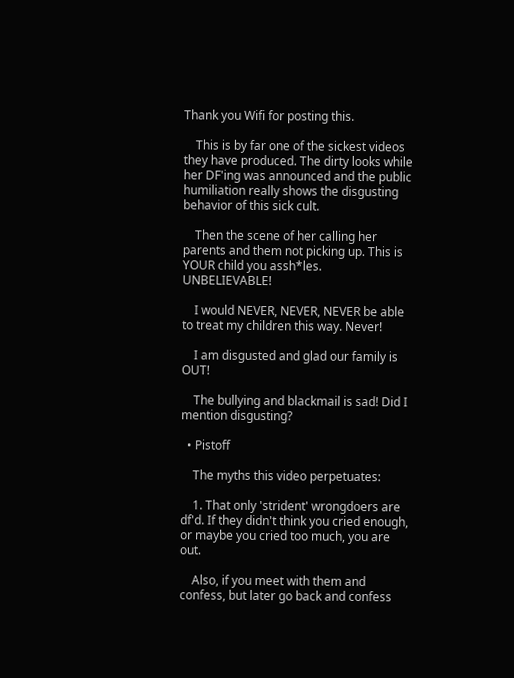Thank you Wifi for posting this.

    This is by far one of the sickest videos they have produced. The dirty looks while her DF'ing was announced and the public humiliation really shows the disgusting behavior of this sick cult.

    Then the scene of her calling her parents and them not picking up. This is YOUR child you assh*les. UNBELIEVABLE!

    I would NEVER, NEVER, NEVER be able to treat my children this way. Never!

    I am disgusted and glad our family is OUT!

    The bullying and blackmail is sad! Did I mention disgusting?

  • Pistoff

    The myths this video perpetuates:

    1. That only 'strident' wrongdoers are df'd. If they didn't think you cried enough, or maybe you cried too much, you are out.

    Also, if you meet with them and confess, but later go back and confess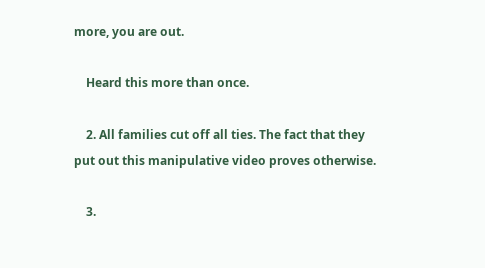more, you are out.

    Heard this more than once.

    2. All families cut off all ties. The fact that they put out this manipulative video proves otherwise.

    3.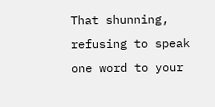That shunning, refusing to speak one word to your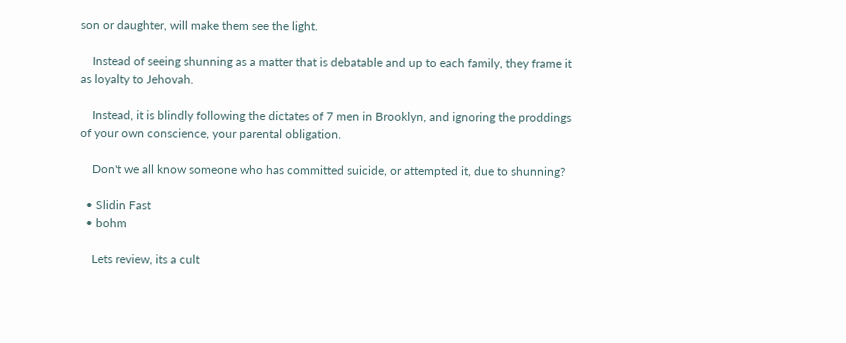son or daughter, will make them see the light.

    Instead of seeing shunning as a matter that is debatable and up to each family, they frame it as loyalty to Jehovah.

    Instead, it is blindly following the dictates of 7 men in Brooklyn, and ignoring the proddings of your own conscience, your parental obligation.

    Don't we all know someone who has committed suicide, or attempted it, due to shunning?

  • Slidin Fast
  • bohm

    Lets review, its a cult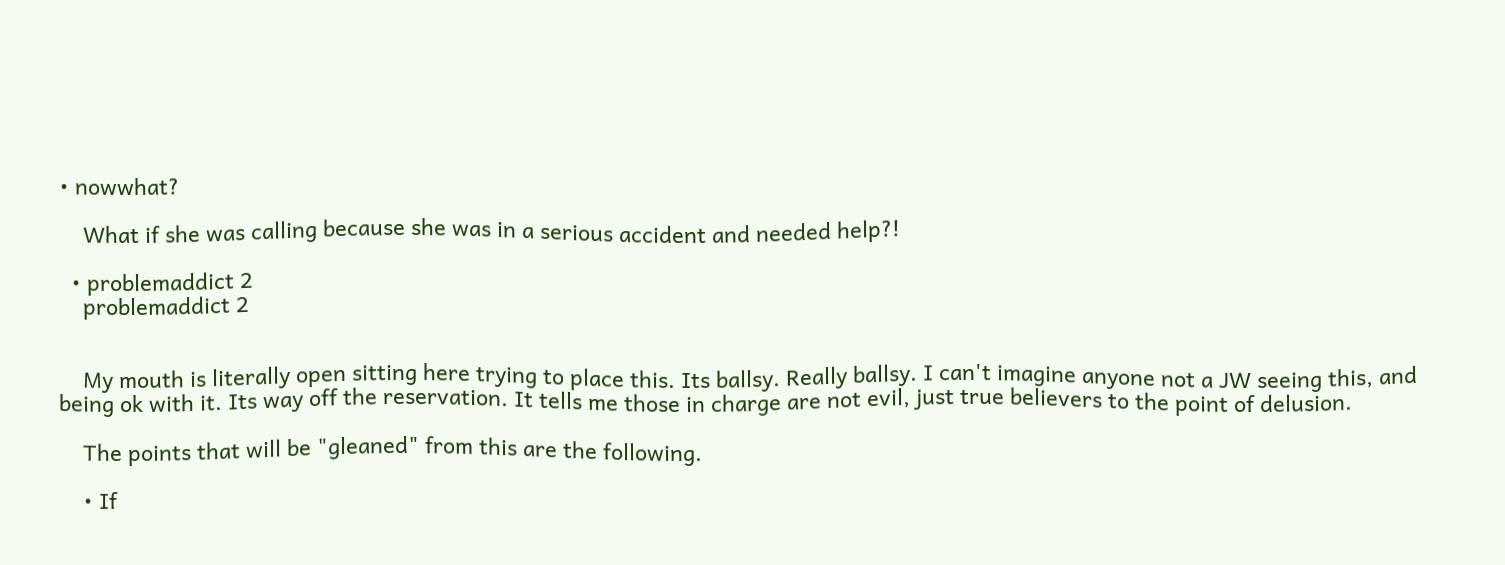• nowwhat?

    What if she was calling because she was in a serious accident and needed help?!

  • problemaddict 2
    problemaddict 2


    My mouth is literally open sitting here trying to place this. Its ballsy. Really ballsy. I can't imagine anyone not a JW seeing this, and being ok with it. Its way off the reservation. It tells me those in charge are not evil, just true believers to the point of delusion.

    The points that will be "gleaned" from this are the following.

    • If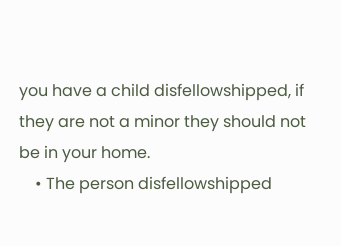you have a child disfellowshipped, if they are not a minor they should not be in your home.
    • The person disfellowshipped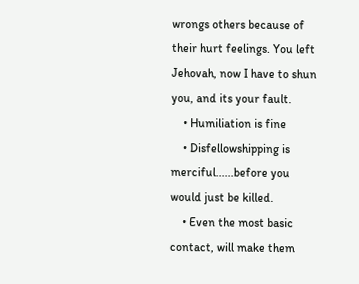wrongs others because of their hurt feelings. You left Jehovah, now I have to shun you, and its your fault.
    • Humiliation is fine
    • Disfellowshipping is merciful......before you would just be killed.
    • Even the most basic contact, will make them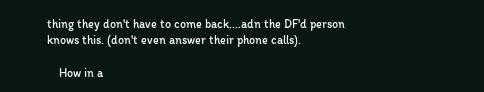thing they don't have to come back....adn the DF'd person knows this. (don't even answer their phone calls).

    How in a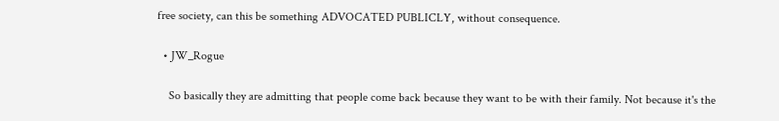free society, can this be something ADVOCATED PUBLICLY, without consequence.

  • JW_Rogue

    So basically they are admitting that people come back because they want to be with their family. Not because it's the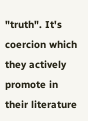"truth". It's coercion which they actively promote in their literature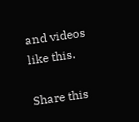and videos like this.

Share this